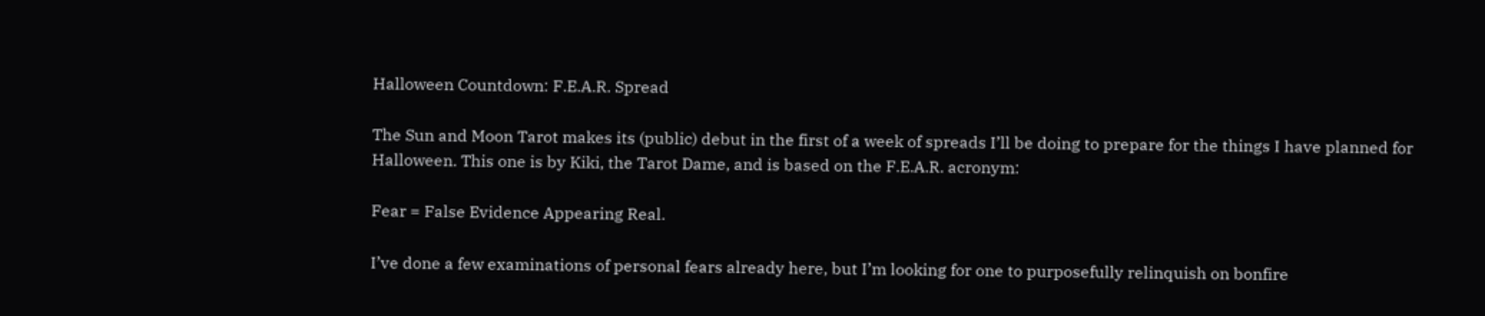Halloween Countdown: F.E.A.R. Spread

The Sun and Moon Tarot makes its (public) debut in the first of a week of spreads I’ll be doing to prepare for the things I have planned for Halloween. This one is by Kiki, the Tarot Dame, and is based on the F.E.A.R. acronym:

Fear = False Evidence Appearing Real.

I’ve done a few examinations of personal fears already here, but I’m looking for one to purposefully relinquish on bonfire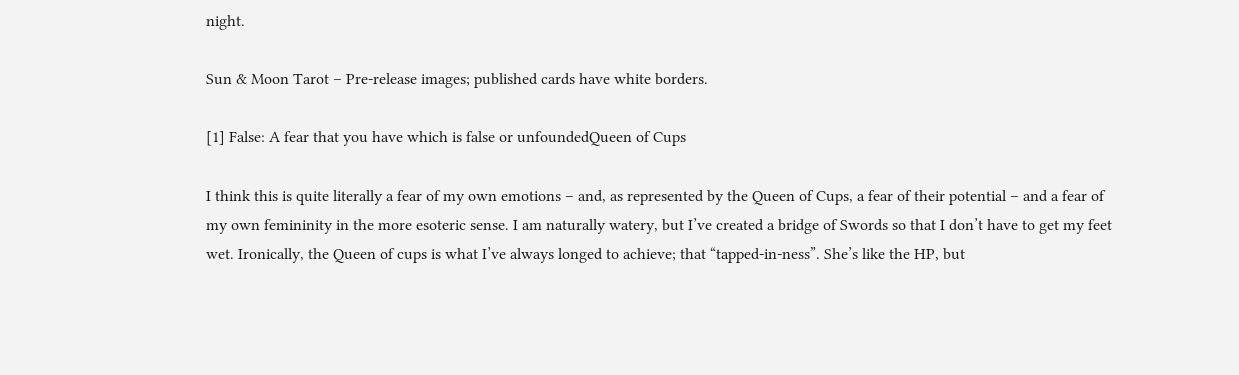night.

Sun & Moon Tarot – Pre-release images; published cards have white borders.

[1] False: A fear that you have which is false or unfoundedQueen of Cups

I think this is quite literally a fear of my own emotions – and, as represented by the Queen of Cups, a fear of their potential – and a fear of my own femininity in the more esoteric sense. I am naturally watery, but I’ve created a bridge of Swords so that I don’t have to get my feet wet. Ironically, the Queen of cups is what I’ve always longed to achieve; that “tapped-in-ness”. She’s like the HP, but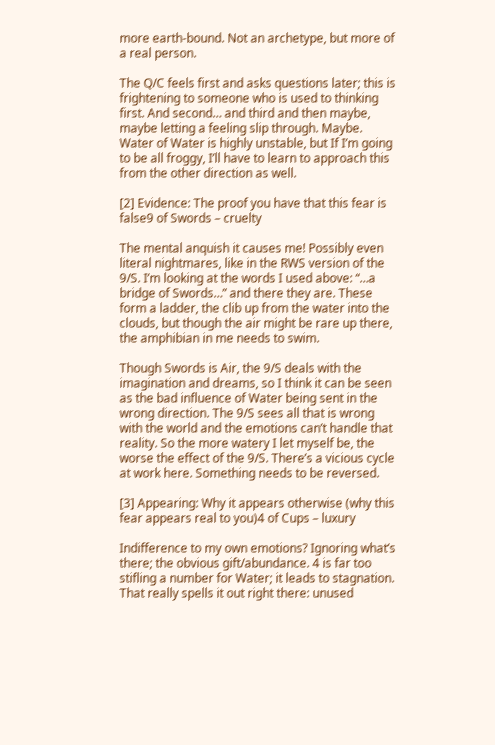more earth-bound. Not an archetype, but more of a real person.

The Q/C feels first and asks questions later; this is frightening to someone who is used to thinking first. And second… and third and then maybe, maybe letting a feeling slip through. Maybe. Water of Water is highly unstable, but If I’m going to be all froggy, I’ll have to learn to approach this from the other direction as well.

[2] Evidence: The proof you have that this fear is false9 of Swords – cruelty

The mental anquish it causes me! Possibly even literal nightmares, like in the RWS version of the 9/S. I’m looking at the words I used above: “…a bridge of Swords…” and there they are. These form a ladder, the clib up from the water into the clouds, but though the air might be rare up there, the amphibian in me needs to swim.

Though Swords is Air, the 9/S deals with the imagination and dreams, so I think it can be seen as the bad influence of Water being sent in the wrong direction. The 9/S sees all that is wrong with the world and the emotions can’t handle that reality. So the more watery I let myself be, the worse the effect of the 9/S. There’s a vicious cycle at work here. Something needs to be reversed.

[3] Appearing: Why it appears otherwise (why this fear appears real to you)4 of Cups – luxury

Indifference to my own emotions? Ignoring what’s there; the obvious gift/abundance. 4 is far too stifling a number for Water; it leads to stagnation. That really spells it out right there: unused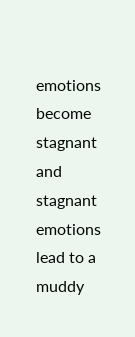emotions become stagnant and stagnant emotions lead to a muddy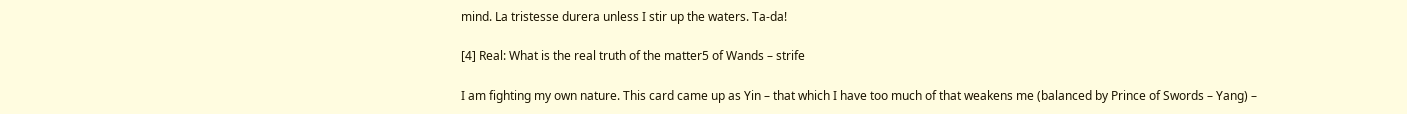mind. La tristesse durera unless I stir up the waters. Ta-da!

[4] Real: What is the real truth of the matter5 of Wands – strife

I am fighting my own nature. This card came up as Yin – that which I have too much of that weakens me (balanced by Prince of Swords – Yang) –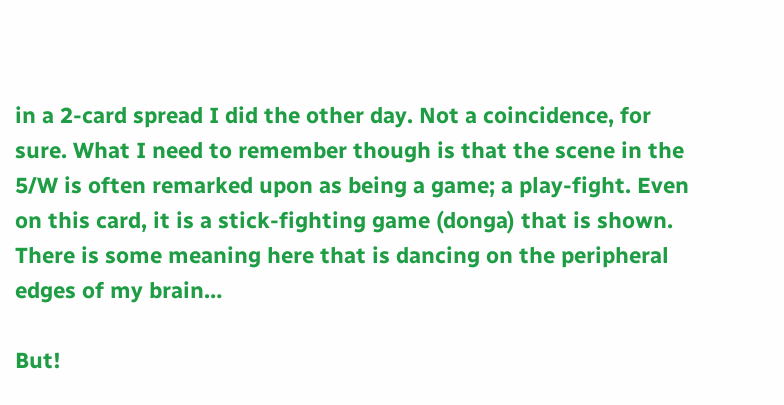in a 2-card spread I did the other day. Not a coincidence, for sure. What I need to remember though is that the scene in the 5/W is often remarked upon as being a game; a play-fight. Even on this card, it is a stick-fighting game (donga) that is shown. There is some meaning here that is dancing on the peripheral edges of my brain…

But!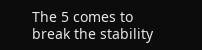The 5 comes to break the stability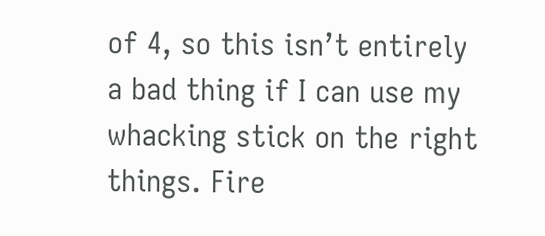of 4, so this isn’t entirely a bad thing if I can use my whacking stick on the right things. Fire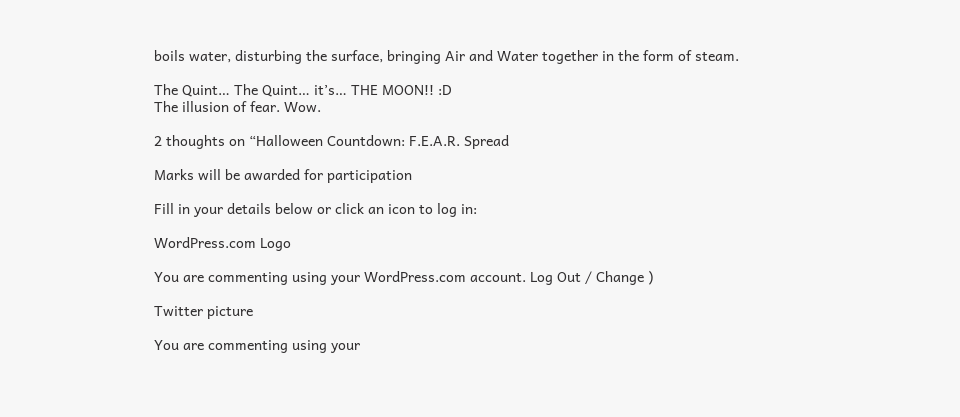boils water, disturbing the surface, bringing Air and Water together in the form of steam.

The Quint… The Quint… it’s… THE MOON!! :D
The illusion of fear. Wow.

2 thoughts on “Halloween Countdown: F.E.A.R. Spread

Marks will be awarded for participation

Fill in your details below or click an icon to log in:

WordPress.com Logo

You are commenting using your WordPress.com account. Log Out / Change )

Twitter picture

You are commenting using your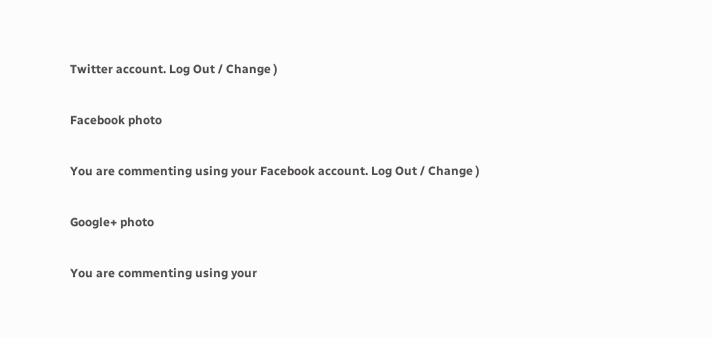Twitter account. Log Out / Change )

Facebook photo

You are commenting using your Facebook account. Log Out / Change )

Google+ photo

You are commenting using your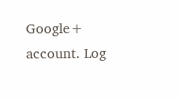Google+ account. Log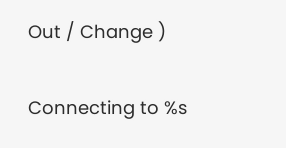Out / Change )

Connecting to %s